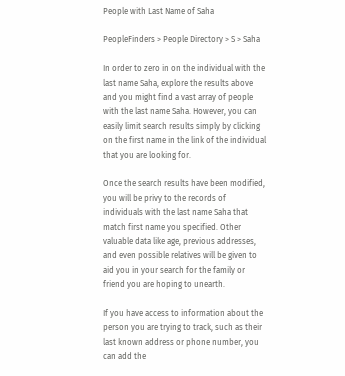People with Last Name of Saha

PeopleFinders > People Directory > S > Saha

In order to zero in on the individual with the last name Saha, explore the results above and you might find a vast array of people with the last name Saha. However, you can easily limit search results simply by clicking on the first name in the link of the individual that you are looking for.

Once the search results have been modified, you will be privy to the records of individuals with the last name Saha that match first name you specified. Other valuable data like age, previous addresses, and even possible relatives will be given to aid you in your search for the family or friend you are hoping to unearth.

If you have access to information about the person you are trying to track, such as their last known address or phone number, you can add the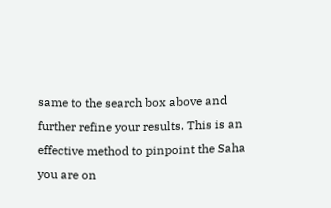same to the search box above and further refine your results. This is an effective method to pinpoint the Saha you are on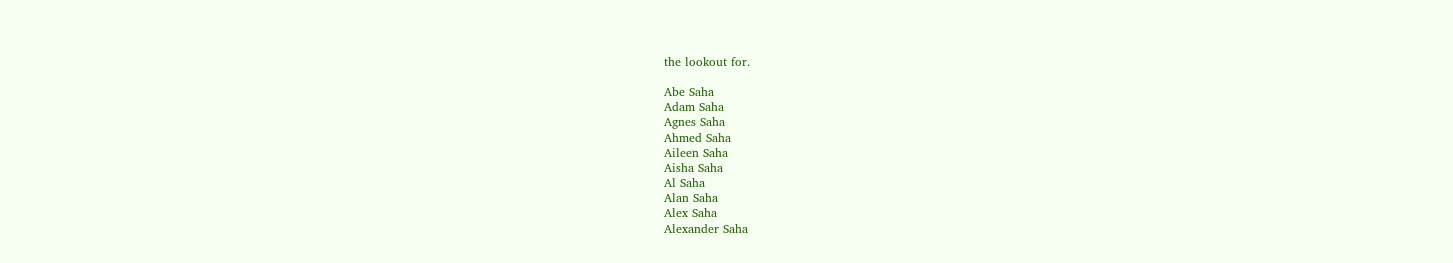the lookout for.

Abe Saha
Adam Saha
Agnes Saha
Ahmed Saha
Aileen Saha
Aisha Saha
Al Saha
Alan Saha
Alex Saha
Alexander Saha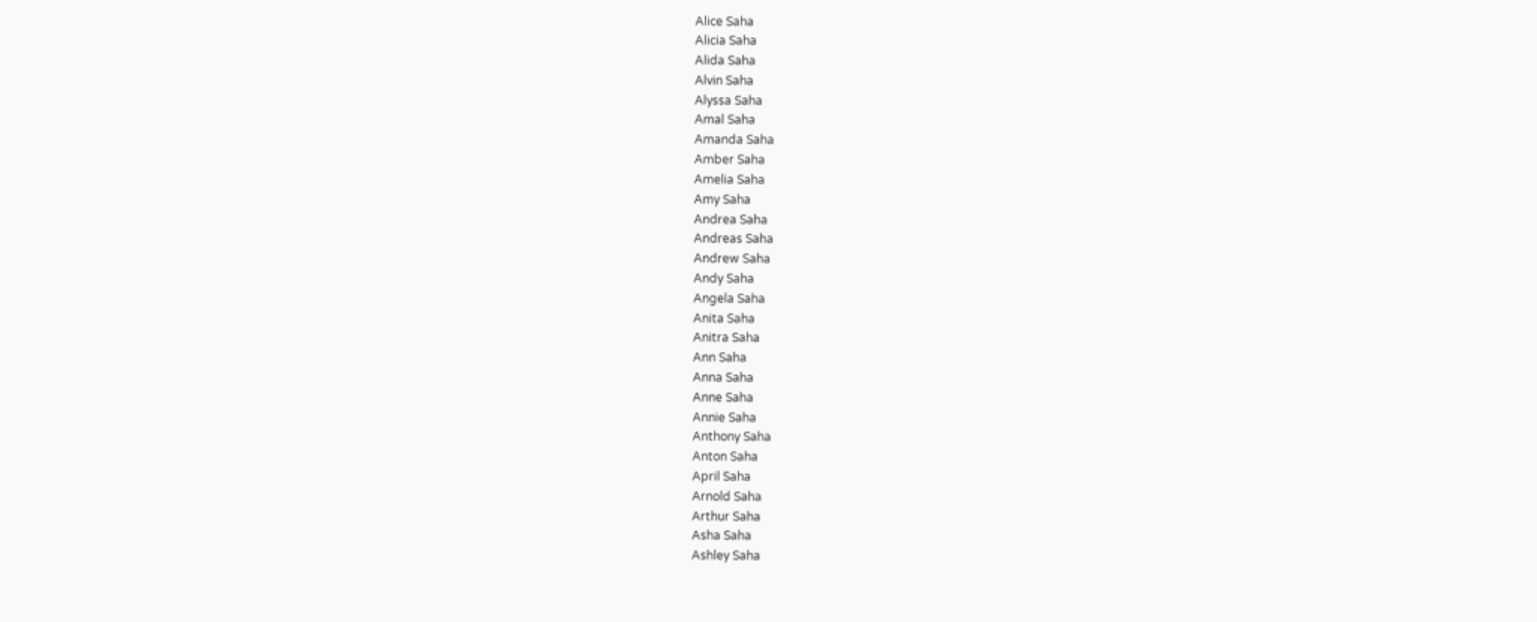Alice Saha
Alicia Saha
Alida Saha
Alvin Saha
Alyssa Saha
Amal Saha
Amanda Saha
Amber Saha
Amelia Saha
Amy Saha
Andrea Saha
Andreas Saha
Andrew Saha
Andy Saha
Angela Saha
Anita Saha
Anitra Saha
Ann Saha
Anna Saha
Anne Saha
Annie Saha
Anthony Saha
Anton Saha
April Saha
Arnold Saha
Arthur Saha
Asha Saha
Ashley Saha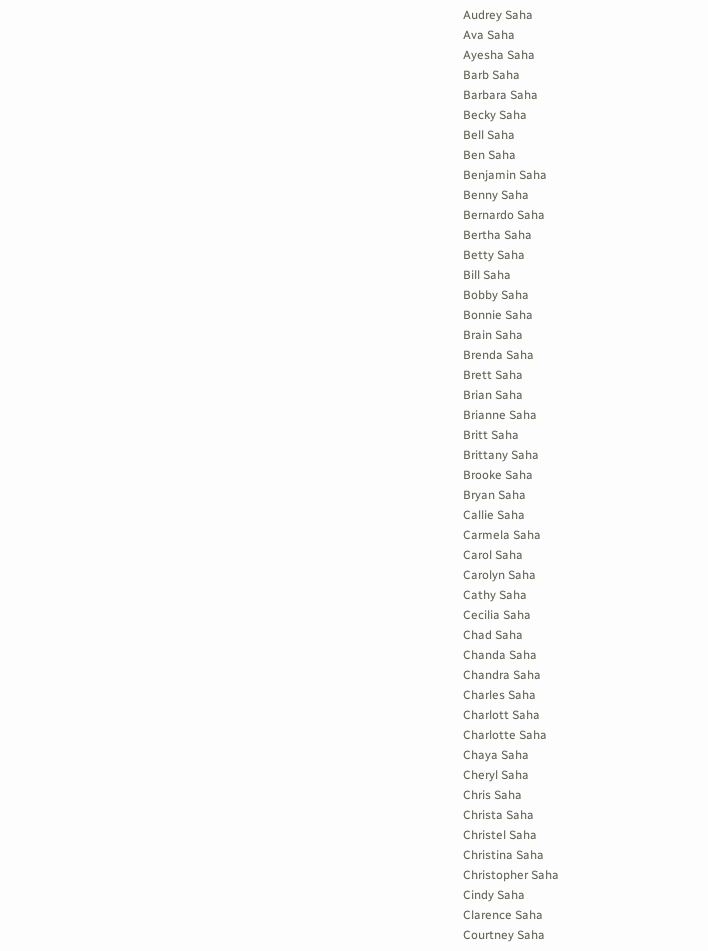Audrey Saha
Ava Saha
Ayesha Saha
Barb Saha
Barbara Saha
Becky Saha
Bell Saha
Ben Saha
Benjamin Saha
Benny Saha
Bernardo Saha
Bertha Saha
Betty Saha
Bill Saha
Bobby Saha
Bonnie Saha
Brain Saha
Brenda Saha
Brett Saha
Brian Saha
Brianne Saha
Britt Saha
Brittany Saha
Brooke Saha
Bryan Saha
Callie Saha
Carmela Saha
Carol Saha
Carolyn Saha
Cathy Saha
Cecilia Saha
Chad Saha
Chanda Saha
Chandra Saha
Charles Saha
Charlott Saha
Charlotte Saha
Chaya Saha
Cheryl Saha
Chris Saha
Christa Saha
Christel Saha
Christina Saha
Christopher Saha
Cindy Saha
Clarence Saha
Courtney Saha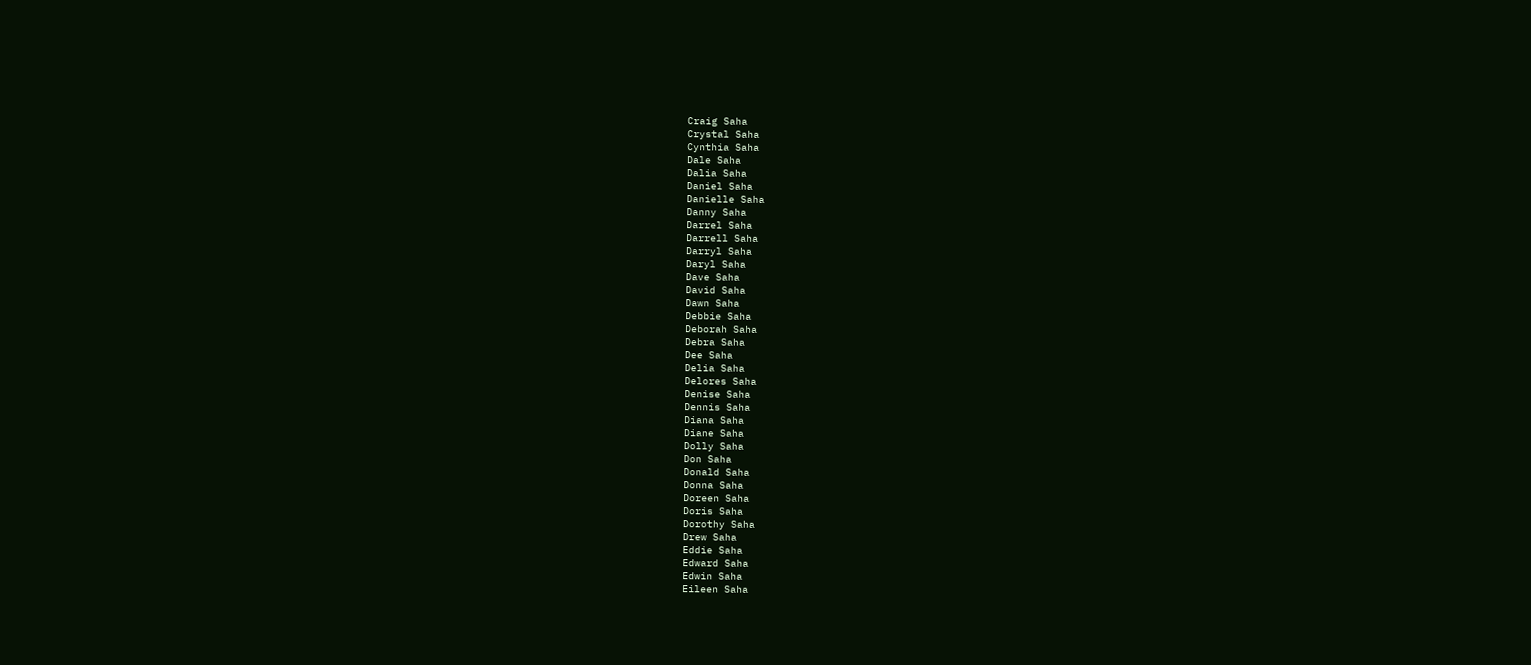Craig Saha
Crystal Saha
Cynthia Saha
Dale Saha
Dalia Saha
Daniel Saha
Danielle Saha
Danny Saha
Darrel Saha
Darrell Saha
Darryl Saha
Daryl Saha
Dave Saha
David Saha
Dawn Saha
Debbie Saha
Deborah Saha
Debra Saha
Dee Saha
Delia Saha
Delores Saha
Denise Saha
Dennis Saha
Diana Saha
Diane Saha
Dolly Saha
Don Saha
Donald Saha
Donna Saha
Doreen Saha
Doris Saha
Dorothy Saha
Drew Saha
Eddie Saha
Edward Saha
Edwin Saha
Eileen Saha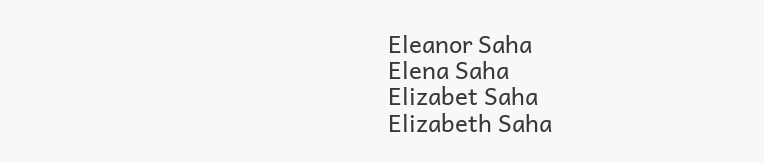Eleanor Saha
Elena Saha
Elizabet Saha
Elizabeth Saha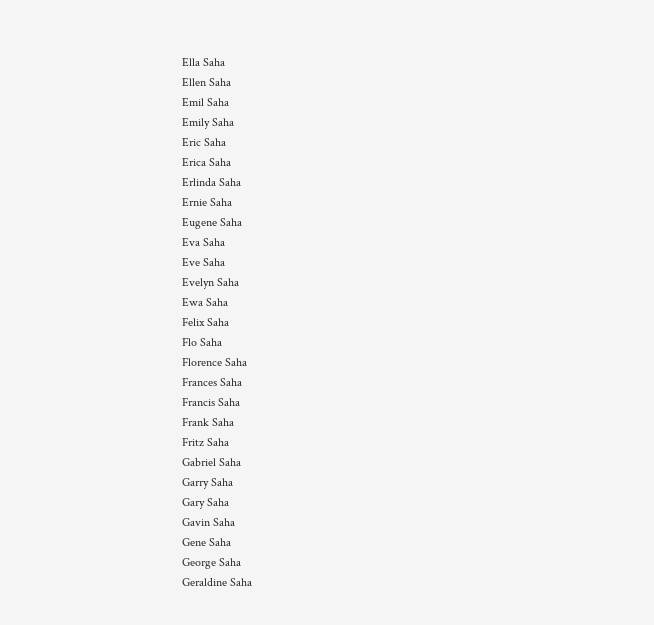Ella Saha
Ellen Saha
Emil Saha
Emily Saha
Eric Saha
Erica Saha
Erlinda Saha
Ernie Saha
Eugene Saha
Eva Saha
Eve Saha
Evelyn Saha
Ewa Saha
Felix Saha
Flo Saha
Florence Saha
Frances Saha
Francis Saha
Frank Saha
Fritz Saha
Gabriel Saha
Garry Saha
Gary Saha
Gavin Saha
Gene Saha
George Saha
Geraldine Saha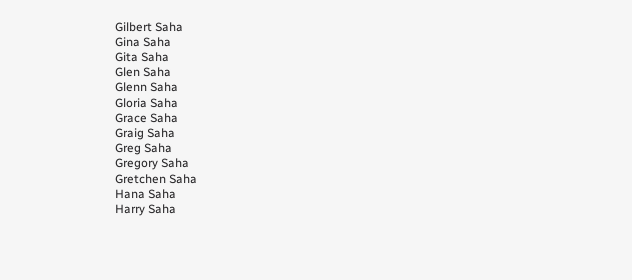Gilbert Saha
Gina Saha
Gita Saha
Glen Saha
Glenn Saha
Gloria Saha
Grace Saha
Graig Saha
Greg Saha
Gregory Saha
Gretchen Saha
Hana Saha
Harry Saha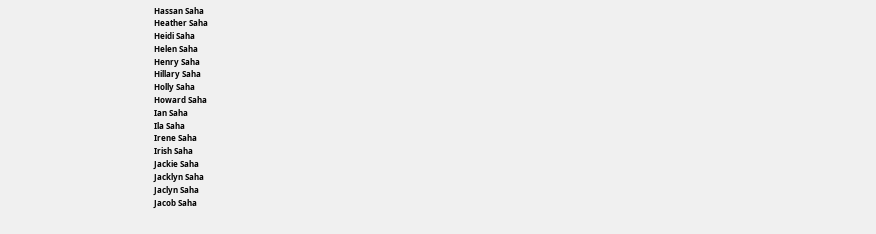Hassan Saha
Heather Saha
Heidi Saha
Helen Saha
Henry Saha
Hillary Saha
Holly Saha
Howard Saha
Ian Saha
Ila Saha
Irene Saha
Irish Saha
Jackie Saha
Jacklyn Saha
Jaclyn Saha
Jacob Saha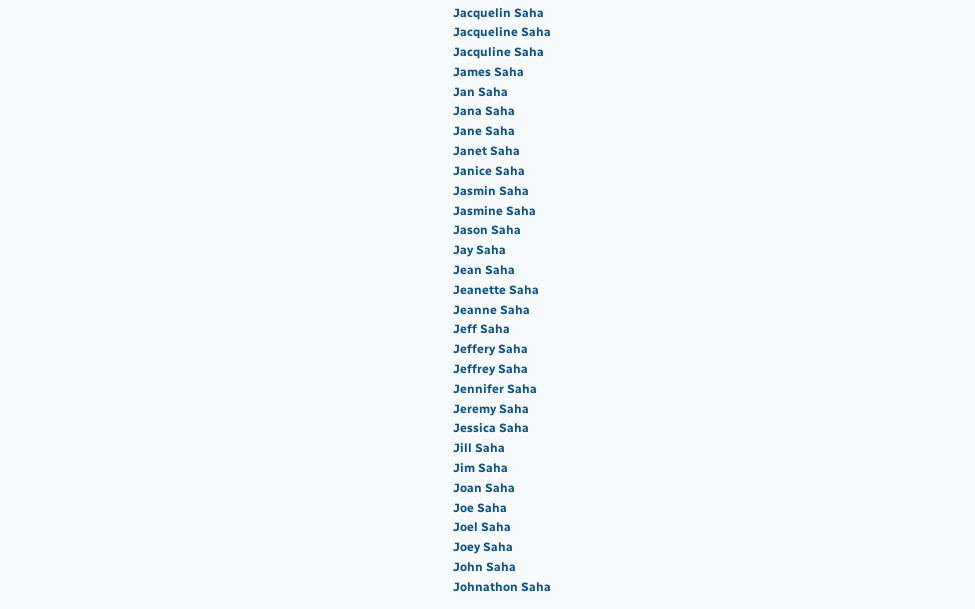Jacquelin Saha
Jacqueline Saha
Jacquline Saha
James Saha
Jan Saha
Jana Saha
Jane Saha
Janet Saha
Janice Saha
Jasmin Saha
Jasmine Saha
Jason Saha
Jay Saha
Jean Saha
Jeanette Saha
Jeanne Saha
Jeff Saha
Jeffery Saha
Jeffrey Saha
Jennifer Saha
Jeremy Saha
Jessica Saha
Jill Saha
Jim Saha
Joan Saha
Joe Saha
Joel Saha
Joey Saha
John Saha
Johnathon Saha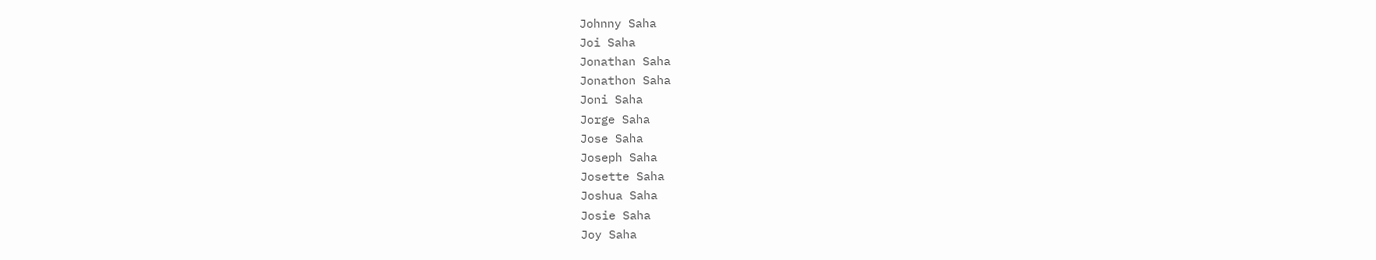Johnny Saha
Joi Saha
Jonathan Saha
Jonathon Saha
Joni Saha
Jorge Saha
Jose Saha
Joseph Saha
Josette Saha
Joshua Saha
Josie Saha
Joy Saha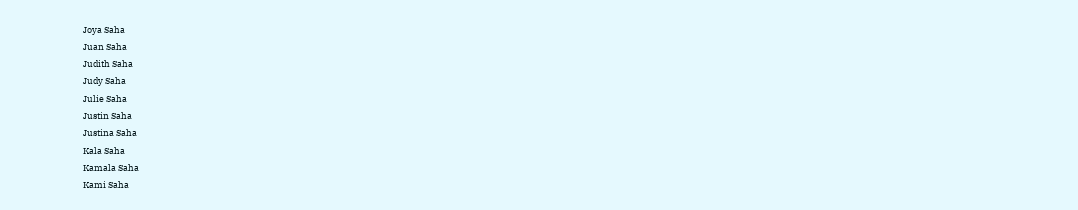Joya Saha
Juan Saha
Judith Saha
Judy Saha
Julie Saha
Justin Saha
Justina Saha
Kala Saha
Kamala Saha
Kami Saha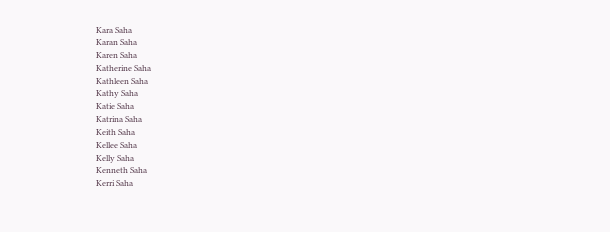Kara Saha
Karan Saha
Karen Saha
Katherine Saha
Kathleen Saha
Kathy Saha
Katie Saha
Katrina Saha
Keith Saha
Kellee Saha
Kelly Saha
Kenneth Saha
Kerri Saha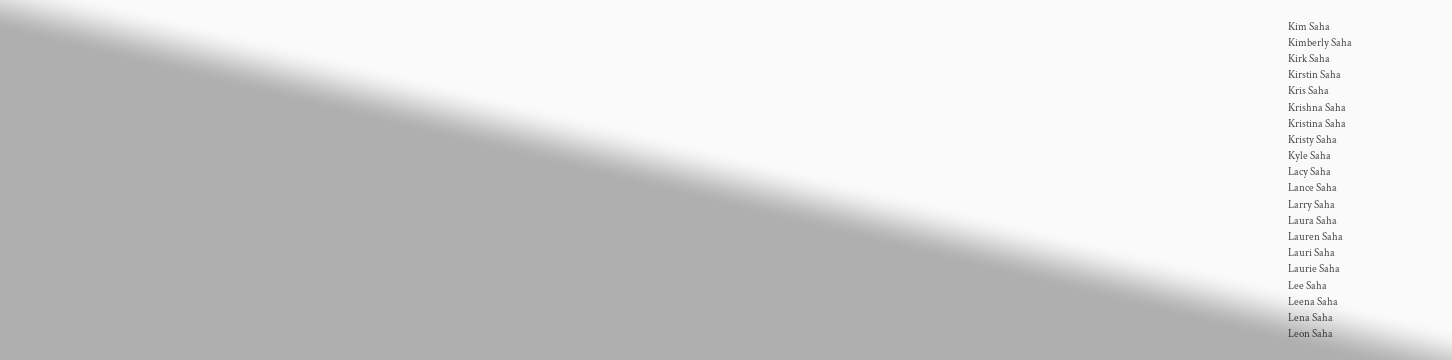Kim Saha
Kimberly Saha
Kirk Saha
Kirstin Saha
Kris Saha
Krishna Saha
Kristina Saha
Kristy Saha
Kyle Saha
Lacy Saha
Lance Saha
Larry Saha
Laura Saha
Lauren Saha
Lauri Saha
Laurie Saha
Lee Saha
Leena Saha
Lena Saha
Leon Saha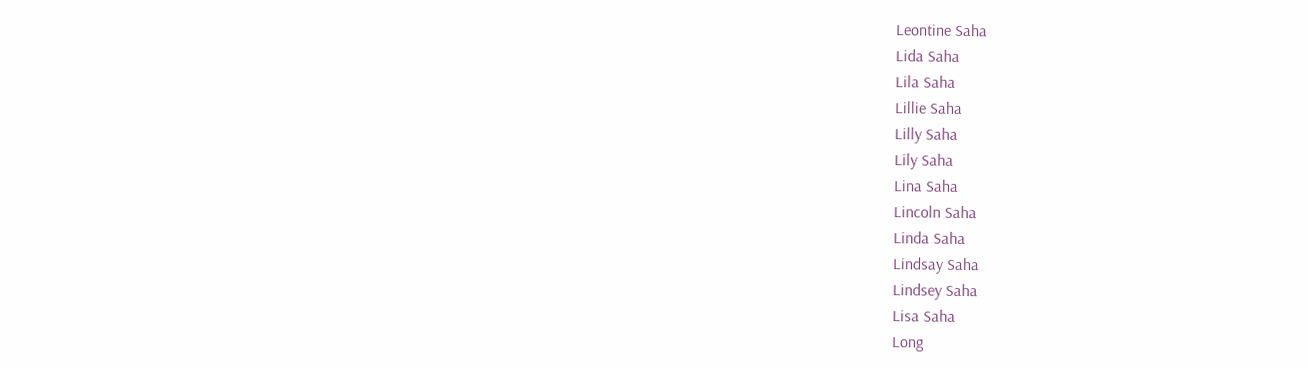Leontine Saha
Lida Saha
Lila Saha
Lillie Saha
Lilly Saha
Lily Saha
Lina Saha
Lincoln Saha
Linda Saha
Lindsay Saha
Lindsey Saha
Lisa Saha
Long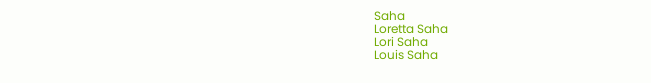Saha
Loretta Saha
Lori Saha
Louis Saha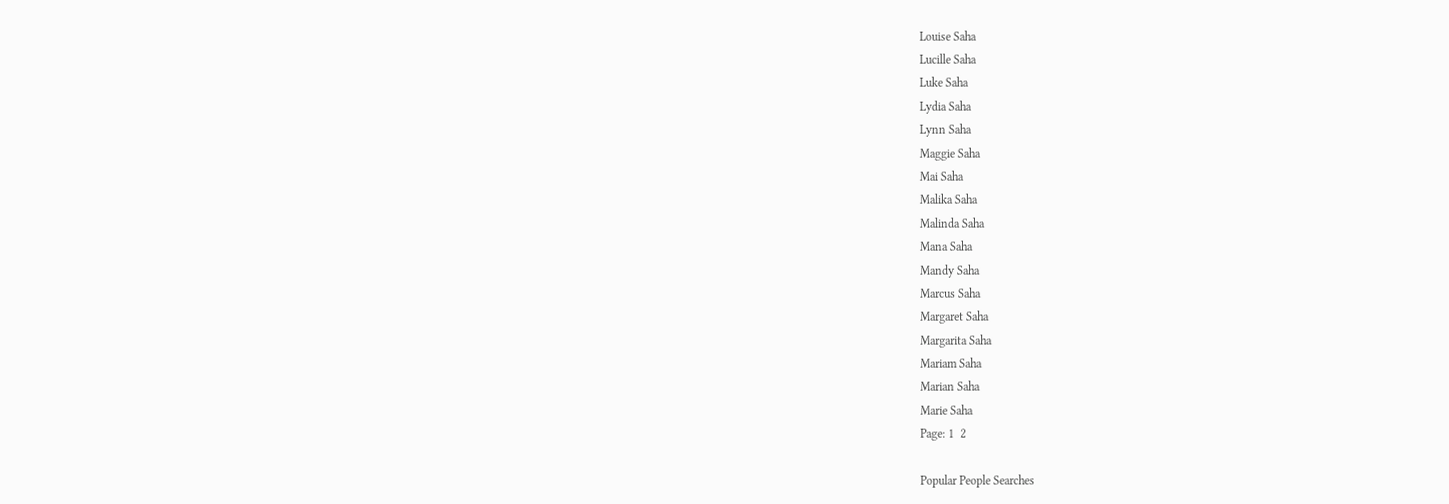Louise Saha
Lucille Saha
Luke Saha
Lydia Saha
Lynn Saha
Maggie Saha
Mai Saha
Malika Saha
Malinda Saha
Mana Saha
Mandy Saha
Marcus Saha
Margaret Saha
Margarita Saha
Mariam Saha
Marian Saha
Marie Saha
Page: 1  2

Popular People Searches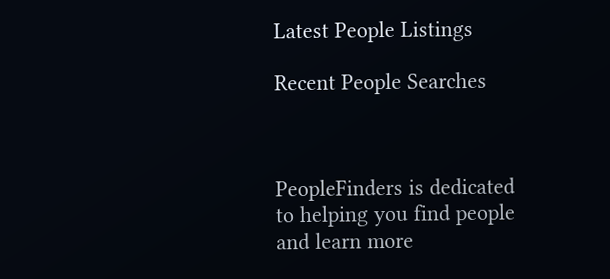Latest People Listings

Recent People Searches



PeopleFinders is dedicated to helping you find people and learn more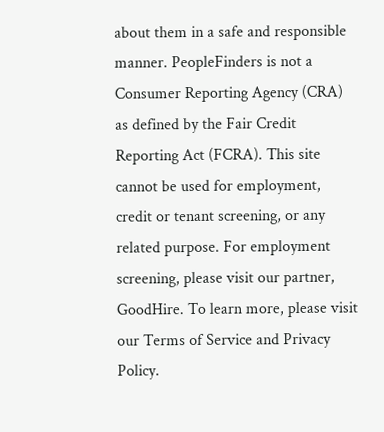about them in a safe and responsible manner. PeopleFinders is not a Consumer Reporting Agency (CRA) as defined by the Fair Credit Reporting Act (FCRA). This site cannot be used for employment, credit or tenant screening, or any related purpose. For employment screening, please visit our partner, GoodHire. To learn more, please visit our Terms of Service and Privacy Policy.